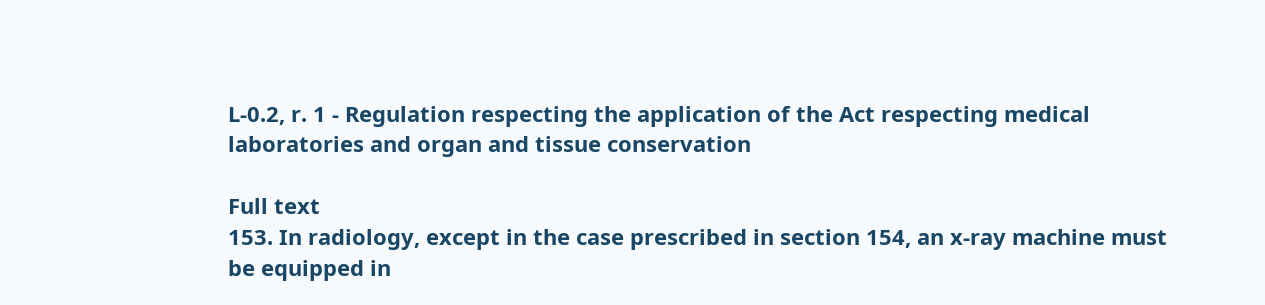L-0.2, r. 1 - Regulation respecting the application of the Act respecting medical laboratories and organ and tissue conservation

Full text
153. In radiology, except in the case prescribed in section 154, an x-ray machine must be equipped in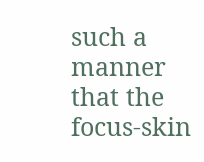such a manner that the focus-skin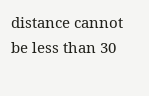distance cannot be less than 30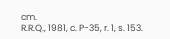cm.
R.R.Q., 1981, c. P-35, r. 1, s. 153.